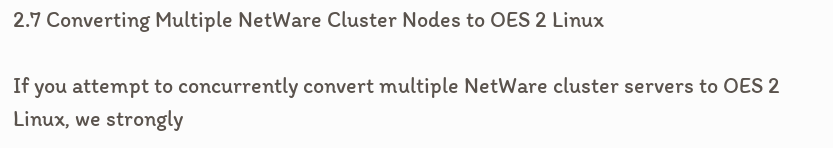2.7 Converting Multiple NetWare Cluster Nodes to OES 2 Linux

If you attempt to concurrently convert multiple NetWare cluster servers to OES 2 Linux, we strongly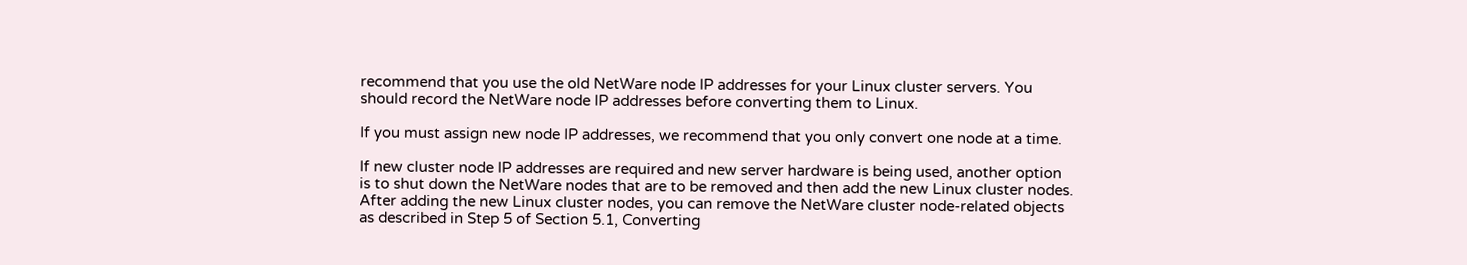recommend that you use the old NetWare node IP addresses for your Linux cluster servers. You should record the NetWare node IP addresses before converting them to Linux.

If you must assign new node IP addresses, we recommend that you only convert one node at a time.

If new cluster node IP addresses are required and new server hardware is being used, another option is to shut down the NetWare nodes that are to be removed and then add the new Linux cluster nodes. After adding the new Linux cluster nodes, you can remove the NetWare cluster node-related objects as described in Step 5 of Section 5.1, Converting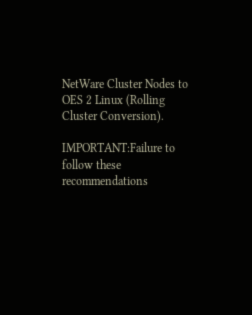NetWare Cluster Nodes to OES 2 Linux (Rolling Cluster Conversion).

IMPORTANT:Failure to follow these recommendations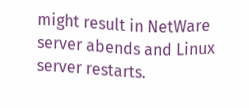might result in NetWare server abends and Linux server restarts.